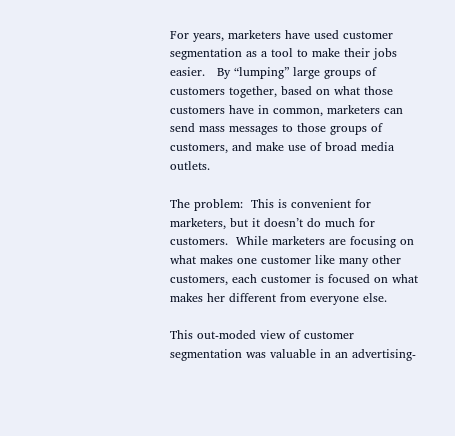For years, marketers have used customer segmentation as a tool to make their jobs easier.   By “lumping” large groups of customers together, based on what those customers have in common, marketers can send mass messages to those groups of customers, and make use of broad media outlets.

The problem:  This is convenient for marketers, but it doesn’t do much for customers.  While marketers are focusing on what makes one customer like many other customers, each customer is focused on what makes her different from everyone else.

This out-moded view of customer segmentation was valuable in an advertising-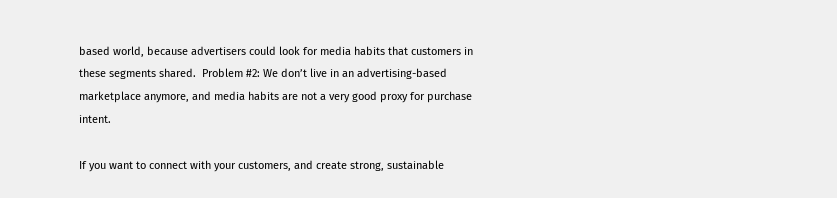based world, because advertisers could look for media habits that customers in these segments shared.  Problem #2: We don’t live in an advertising-based marketplace anymore, and media habits are not a very good proxy for purchase intent.

If you want to connect with your customers, and create strong, sustainable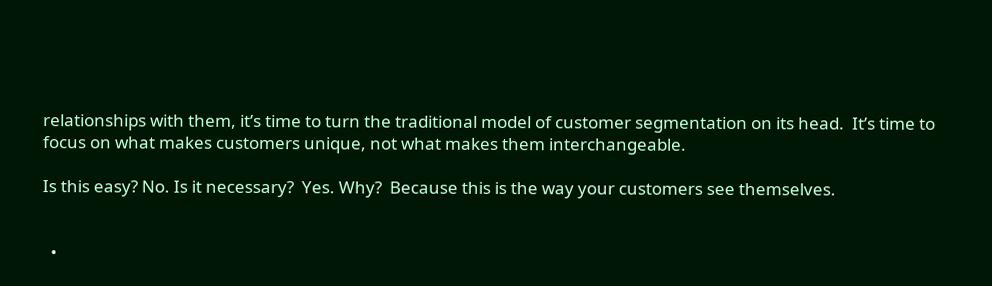relationships with them, it’s time to turn the traditional model of customer segmentation on its head.  It’s time to focus on what makes customers unique, not what makes them interchangeable.

Is this easy? No. Is it necessary?  Yes. Why?  Because this is the way your customers see themselves.


  •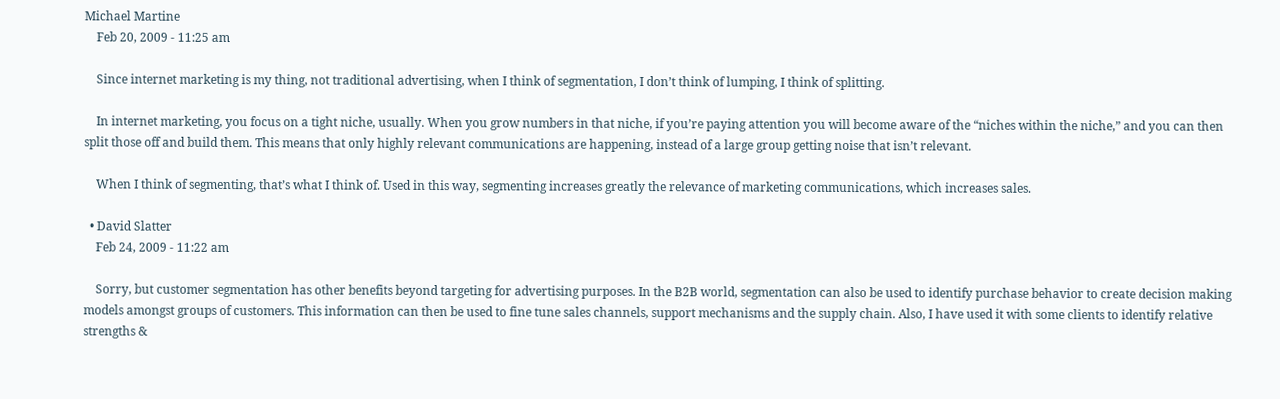Michael Martine
    Feb 20, 2009 - 11:25 am

    Since internet marketing is my thing, not traditional advertising, when I think of segmentation, I don’t think of lumping, I think of splitting.

    In internet marketing, you focus on a tight niche, usually. When you grow numbers in that niche, if you’re paying attention you will become aware of the “niches within the niche,” and you can then split those off and build them. This means that only highly relevant communications are happening, instead of a large group getting noise that isn’t relevant.

    When I think of segmenting, that’s what I think of. Used in this way, segmenting increases greatly the relevance of marketing communications, which increases sales.

  • David Slatter
    Feb 24, 2009 - 11:22 am

    Sorry, but customer segmentation has other benefits beyond targeting for advertising purposes. In the B2B world, segmentation can also be used to identify purchase behavior to create decision making models amongst groups of customers. This information can then be used to fine tune sales channels, support mechanisms and the supply chain. Also, I have used it with some clients to identify relative strengths &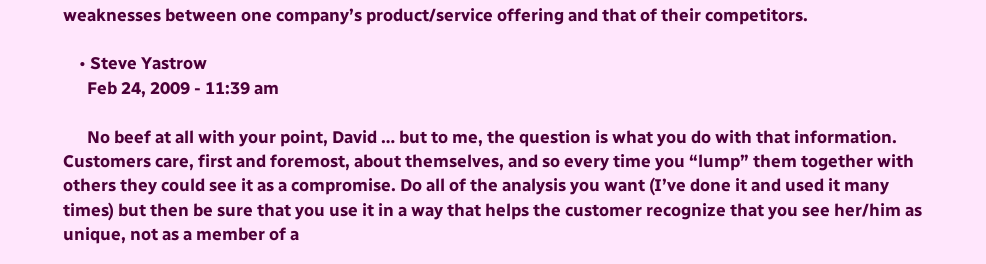weaknesses between one company’s product/service offering and that of their competitors.

    • Steve Yastrow
      Feb 24, 2009 - 11:39 am

      No beef at all with your point, David … but to me, the question is what you do with that information. Customers care, first and foremost, about themselves, and so every time you “lump” them together with others they could see it as a compromise. Do all of the analysis you want (I’ve done it and used it many times) but then be sure that you use it in a way that helps the customer recognize that you see her/him as unique, not as a member of a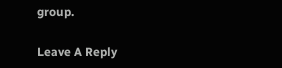group.

Leave A Reply